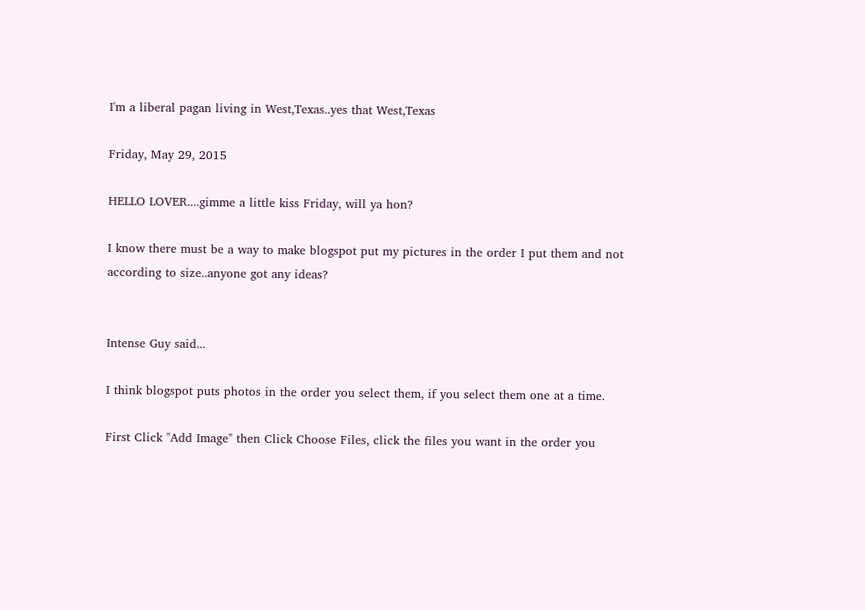I'm a liberal pagan living in West,Texas..yes that West,Texas

Friday, May 29, 2015

HELLO LOVER....gimme a little kiss Friday, will ya hon?

I know there must be a way to make blogspot put my pictures in the order I put them and not according to size..anyone got any ideas?


Intense Guy said...

I think blogspot puts photos in the order you select them, if you select them one at a time.

First Click "Add Image" then Click Choose Files, click the files you want in the order you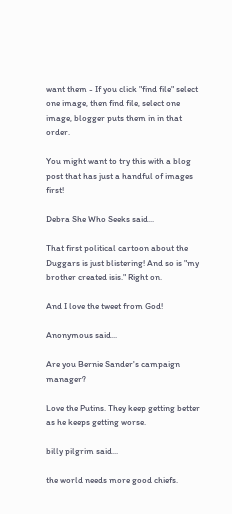want them - If you click "find file" select one image, then find file, select one image, blogger puts them in in that order.

You might want to try this with a blog post that has just a handful of images first!

Debra She Who Seeks said...

That first political cartoon about the Duggars is just blistering! And so is "my brother created isis." Right on.

And I love the tweet from God!

Anonymous said...

Are you Bernie Sander's campaign manager?

Love the Putins. They keep getting better as he keeps getting worse.

billy pilgrim said...

the world needs more good chiefs.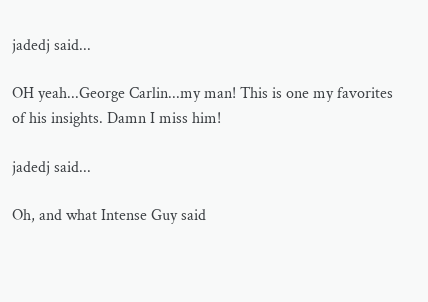jadedj said...

OH yeah...George Carlin...my man! This is one my favorites of his insights. Damn I miss him!

jadedj said...

Oh, and what Intense Guy said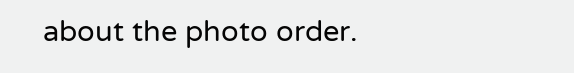about the photo order.